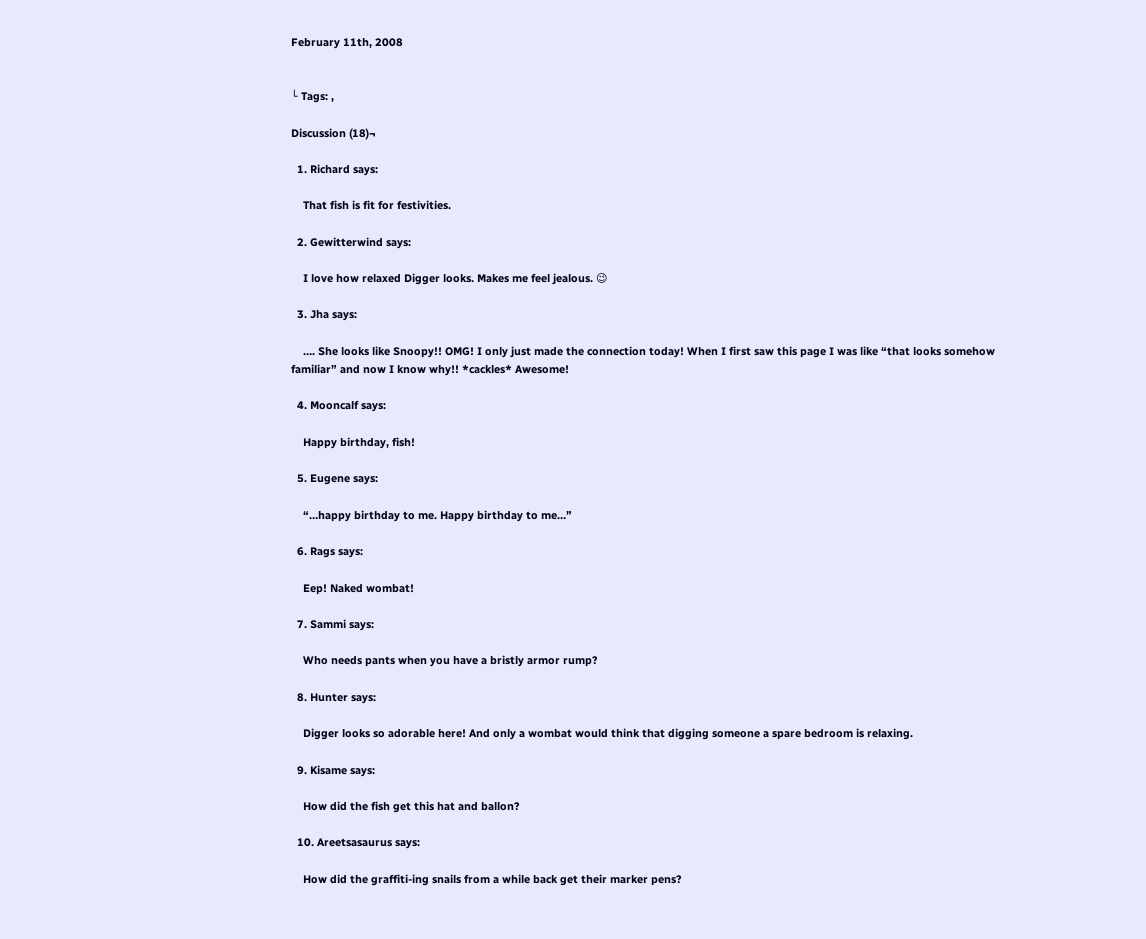February 11th, 2008


└ Tags: ,

Discussion (18)¬

  1. Richard says:

    That fish is fit for festivities.

  2. Gewitterwind says:

    I love how relaxed Digger looks. Makes me feel jealous. 😉

  3. Jha says:

    …. She looks like Snoopy!! OMG! I only just made the connection today! When I first saw this page I was like “that looks somehow familiar” and now I know why!! *cackles* Awesome!

  4. Mooncalf says:

    Happy birthday, fish!

  5. Eugene says:

    “…happy birthday to me. Happy birthday to me…”

  6. Rags says:

    Eep! Naked wombat!

  7. Sammi says:

    Who needs pants when you have a bristly armor rump?

  8. Hunter says:

    Digger looks so adorable here! And only a wombat would think that digging someone a spare bedroom is relaxing.

  9. Kisame says:

    How did the fish get this hat and ballon?

  10. Areetsasaurus says:

    How did the graffiti-ing snails from a while back get their marker pens?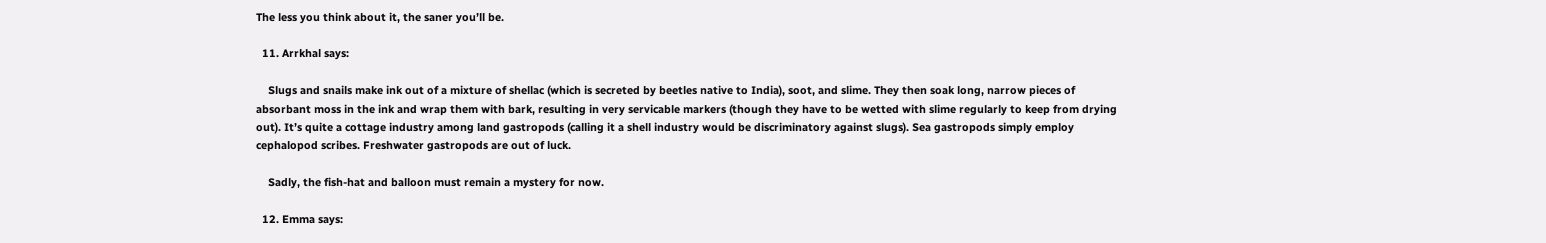The less you think about it, the saner you’ll be.

  11. Arrkhal says:

    Slugs and snails make ink out of a mixture of shellac (which is secreted by beetles native to India), soot, and slime. They then soak long, narrow pieces of absorbant moss in the ink and wrap them with bark, resulting in very servicable markers (though they have to be wetted with slime regularly to keep from drying out). It’s quite a cottage industry among land gastropods (calling it a shell industry would be discriminatory against slugs). Sea gastropods simply employ cephalopod scribes. Freshwater gastropods are out of luck.

    Sadly, the fish-hat and balloon must remain a mystery for now.

  12. Emma says: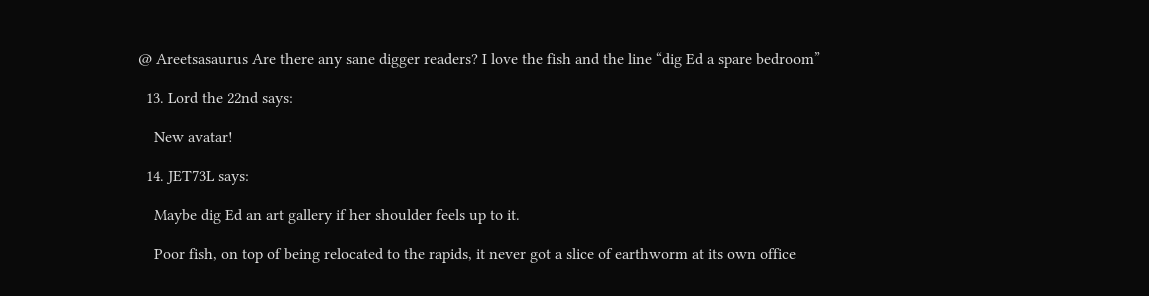@ Areetsasaurus Are there any sane digger readers? I love the fish and the line “dig Ed a spare bedroom”

  13. Lord the 22nd says:

    New avatar!

  14. JET73L says:

    Maybe dig Ed an art gallery if her shoulder feels up to it.

    Poor fish, on top of being relocated to the rapids, it never got a slice of earthworm at its own office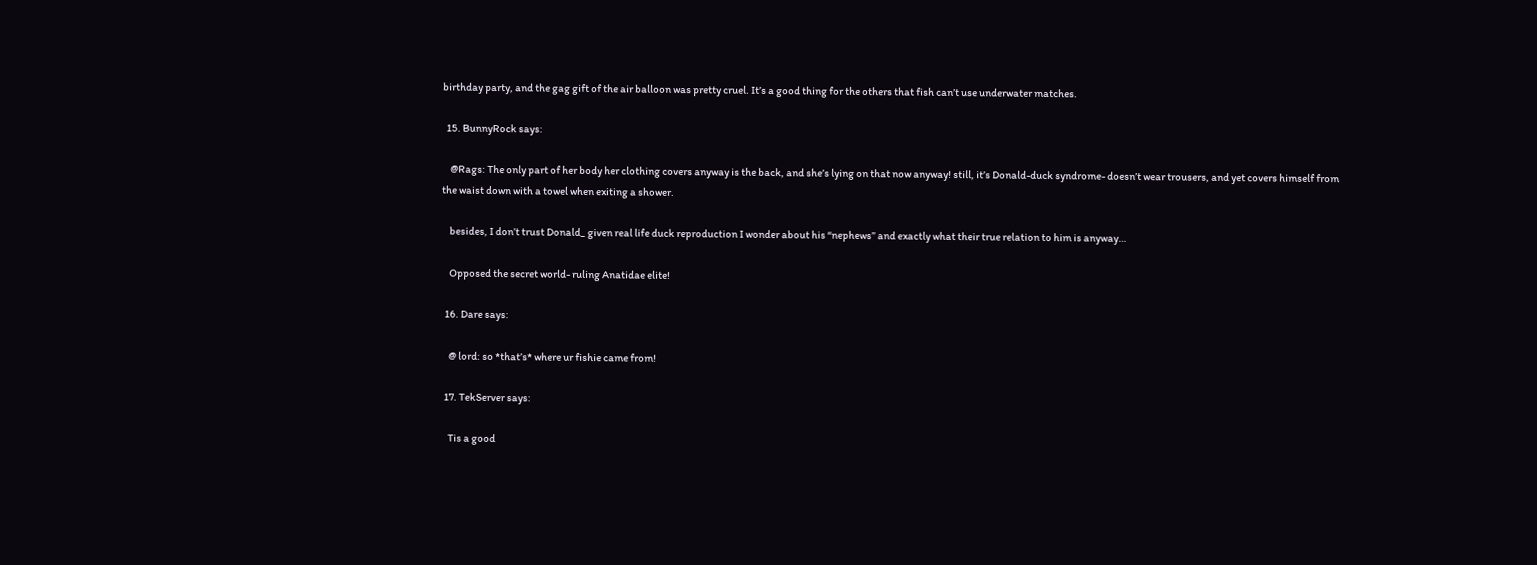birthday party, and the gag gift of the air balloon was pretty cruel. It’s a good thing for the others that fish can’t use underwater matches.

  15. BunnyRock says:

    @Rags: The only part of her body her clothing covers anyway is the back, and she’s lying on that now anyway! still, it’s Donald-duck syndrome- doesn’t wear trousers, and yet covers himself from the waist down with a towel when exiting a shower.

    besides, I don’t trust Donald_ given real life duck reproduction I wonder about his “nephews” and exactly what their true relation to him is anyway…

    Opposed the secret world- ruling Anatidae elite!

  16. Dare says:

    @ lord: so *that’s* where ur fishie came from!

  17. TekServer says:

    Tis a good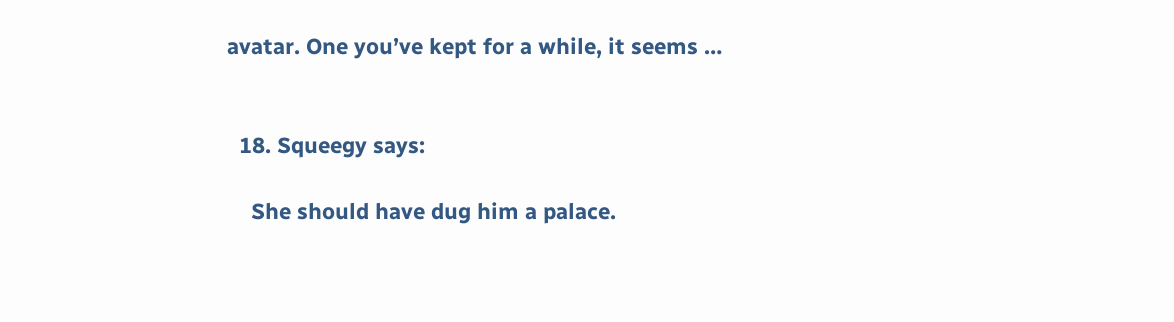avatar. One you’ve kept for a while, it seems …


  18. Squeegy says:

    She should have dug him a palace.